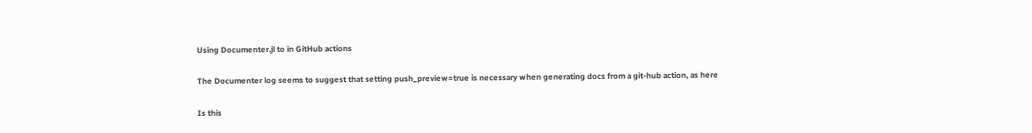Using Documenter.jl to in GitHub actions

The Documenter log seems to suggest that setting push_preview=true is necessary when generating docs from a git-hub action, as here

Is this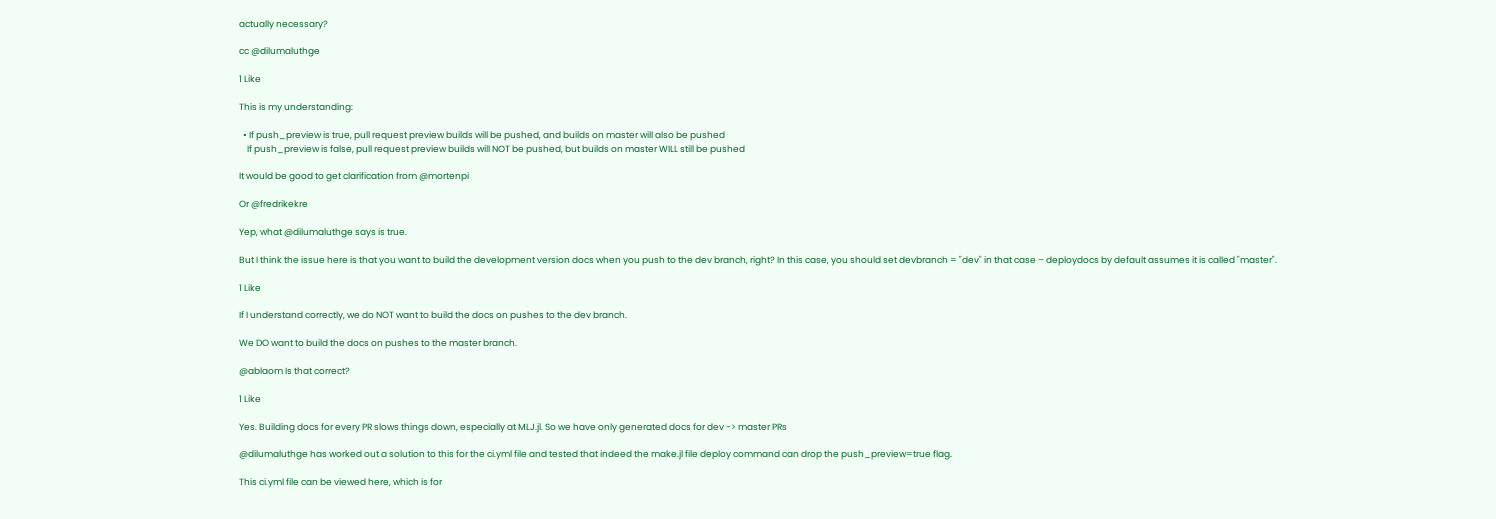actually necessary?

cc @dilumaluthge

1 Like

This is my understanding:

  • If push_preview is true, pull request preview builds will be pushed, and builds on master will also be pushed
    If push_preview is false, pull request preview builds will NOT be pushed, but builds on master WILL still be pushed

It would be good to get clarification from @mortenpi

Or @fredrikekre

Yep, what @dilumaluthge says is true.

But I think the issue here is that you want to build the development version docs when you push to the dev branch, right? In this case, you should set devbranch = "dev" in that case – deploydocs by default assumes it is called "master".

1 Like

If I understand correctly, we do NOT want to build the docs on pushes to the dev branch.

We DO want to build the docs on pushes to the master branch.

@ablaom Is that correct?

1 Like

Yes. Building docs for every PR slows things down, especially at MLJ.jl. So we have only generated docs for dev -> master PRs

@dilumaluthge has worked out a solution to this for the ci.yml file and tested that indeed the make.jl file deploy command can drop the push_preview=true flag.

This ci.yml file can be viewed here, which is for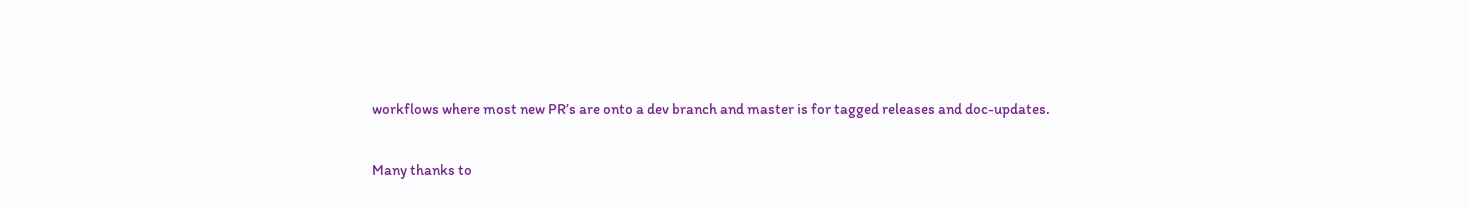workflows where most new PR’s are onto a dev branch and master is for tagged releases and doc-updates.

Many thanks to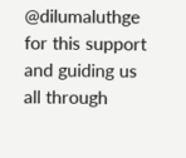@dilumaluthge for this support and guiding us all through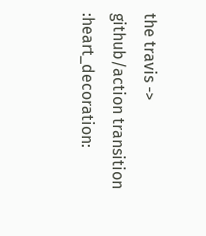the travis -> github/action transition :heart_decoration: